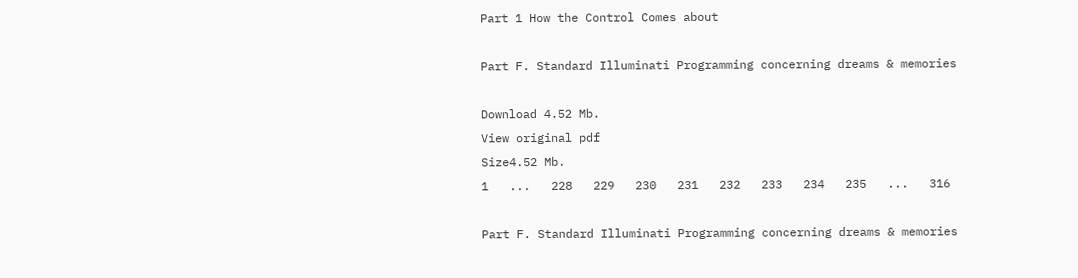Part 1 How the Control Comes about

Part F. Standard Illuminati Programming concerning dreams & memories

Download 4.52 Mb.
View original pdf
Size4.52 Mb.
1   ...   228   229   230   231   232   233   234   235   ...   316

Part F. Standard Illuminati Programming concerning dreams & memories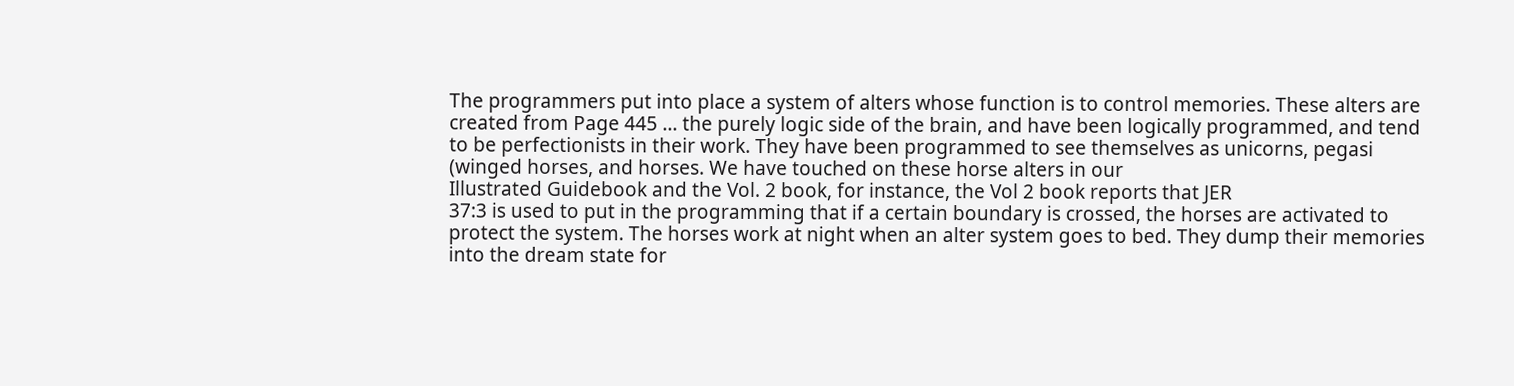The programmers put into place a system of alters whose function is to control memories. These alters are created from Page 445 ... the purely logic side of the brain, and have been logically programmed, and tend to be perfectionists in their work. They have been programmed to see themselves as unicorns, pegasi (winged horses, and horses. We have touched on these horse alters in our
Illustrated Guidebook and the Vol. 2 book, for instance, the Vol 2 book reports that JER
37:3 is used to put in the programming that if a certain boundary is crossed, the horses are activated to protect the system. The horses work at night when an alter system goes to bed. They dump their memories into the dream state for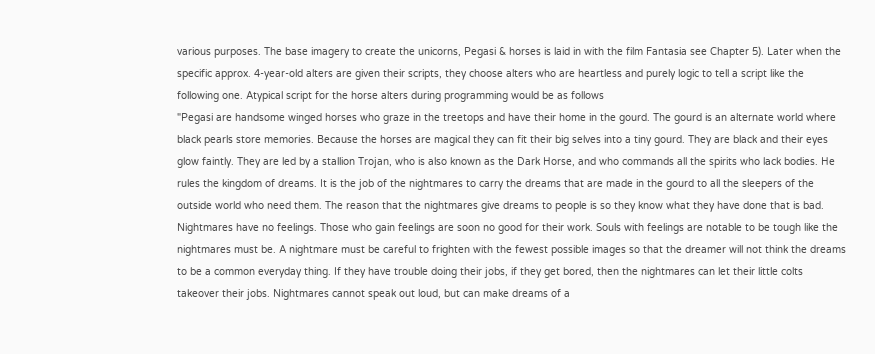various purposes. The base imagery to create the unicorns, Pegasi & horses is laid in with the film Fantasia see Chapter 5). Later when the specific approx. 4-year-old alters are given their scripts, they choose alters who are heartless and purely logic to tell a script like the following one. Atypical script for the horse alters during programming would be as follows
"Pegasi are handsome winged horses who graze in the treetops and have their home in the gourd. The gourd is an alternate world where black pearls store memories. Because the horses are magical they can fit their big selves into a tiny gourd. They are black and their eyes glow faintly. They are led by a stallion Trojan, who is also known as the Dark Horse, and who commands all the spirits who lack bodies. He rules the kingdom of dreams. It is the job of the nightmares to carry the dreams that are made in the gourd to all the sleepers of the outside world who need them. The reason that the nightmares give dreams to people is so they know what they have done that is bad. Nightmares have no feelings. Those who gain feelings are soon no good for their work. Souls with feelings are notable to be tough like the nightmares must be. A nightmare must be careful to frighten with the fewest possible images so that the dreamer will not think the dreams to be a common everyday thing. If they have trouble doing their jobs, if they get bored, then the nightmares can let their little colts takeover their jobs. Nightmares cannot speak out loud, but can make dreams of a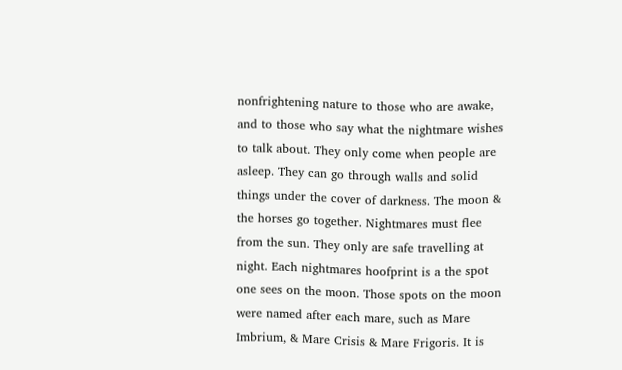nonfrightening nature to those who are awake, and to those who say what the nightmare wishes to talk about. They only come when people are asleep. They can go through walls and solid things under the cover of darkness. The moon & the horses go together. Nightmares must flee from the sun. They only are safe travelling at night. Each nightmares hoofprint is a the spot one sees on the moon. Those spots on the moon were named after each mare, such as Mare Imbrium, & Mare Crisis & Mare Frigoris. It is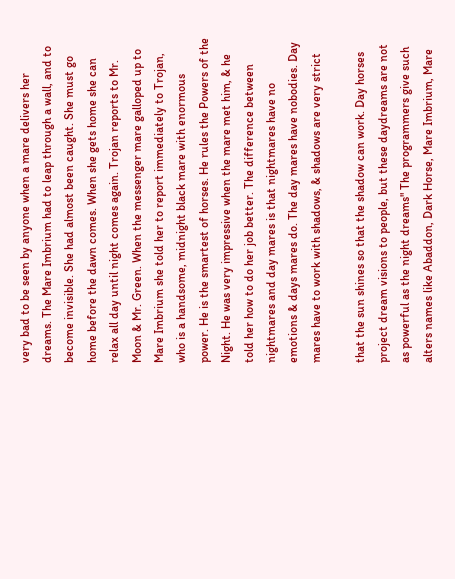very bad to be seen by anyone when a mare delivers her dreams. The Mare Imbrium had to leap through a wall, and to become invisible. She had almost been caught. She must go home before the dawn comes. When she gets home she can relax all day until night comes again. Trojan reports to Mr. Moon & Mr. Green. When the messenger mare galloped up to Mare Imbrium she told her to report immediately to Trojan, who is a handsome, midnight black mare with enormous power. He is the smartest of horses. He rules the Powers of the Night. He was very impressive when the mare met him, & he told her how to do her job better. The difference between nightmares and day mares is that nightmares have no emotions & days mares do. The day mares have nobodies. Day mares have to work with shadows, & shadows are very strict

that the sun shines so that the shadow can work. Day horses project dream visions to people, but these daydreams are not as powerful as the night dreams" The programmers give such alters names like Abaddon, Dark Horse, Mare Imbrium, Mare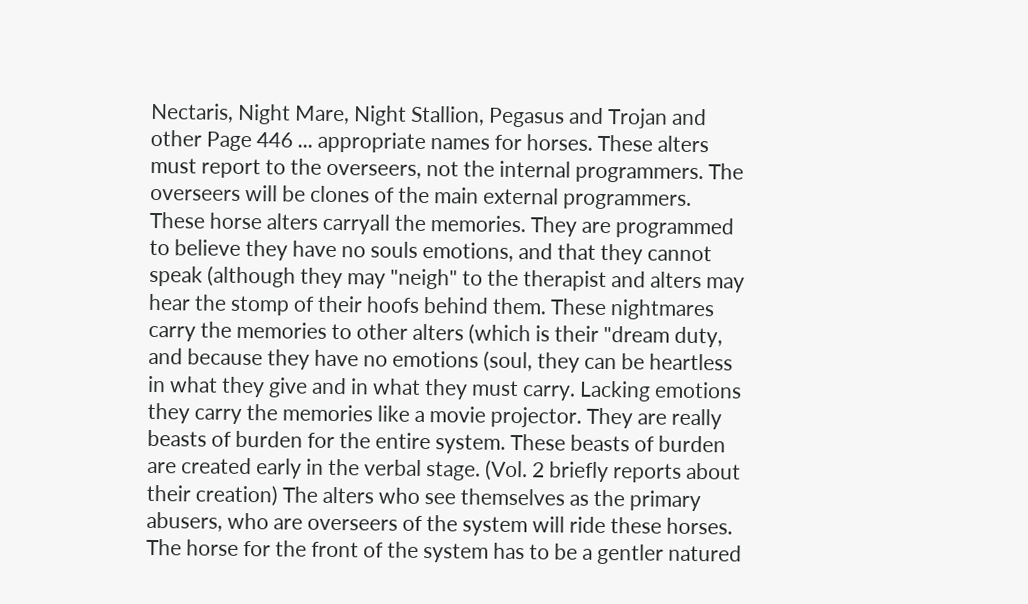Nectaris, Night Mare, Night Stallion, Pegasus and Trojan and other Page 446 ... appropriate names for horses. These alters must report to the overseers, not the internal programmers. The overseers will be clones of the main external programmers. These horse alters carryall the memories. They are programmed to believe they have no souls emotions, and that they cannot speak (although they may "neigh" to the therapist and alters may hear the stomp of their hoofs behind them. These nightmares carry the memories to other alters (which is their "dream duty, and because they have no emotions (soul, they can be heartless in what they give and in what they must carry. Lacking emotions they carry the memories like a movie projector. They are really beasts of burden for the entire system. These beasts of burden are created early in the verbal stage. (Vol. 2 briefly reports about their creation) The alters who see themselves as the primary abusers, who are overseers of the system will ride these horses. The horse for the front of the system has to be a gentler natured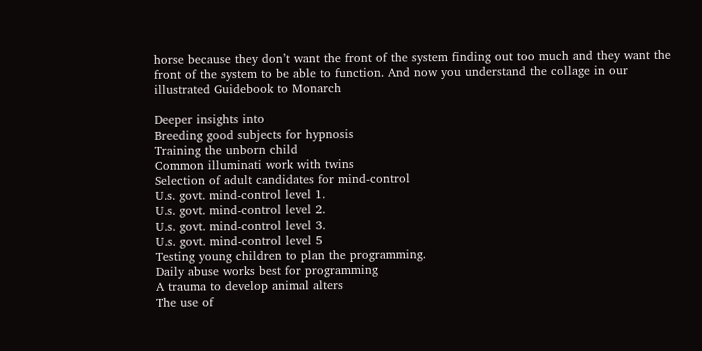horse because they don’t want the front of the system finding out too much and they want the front of the system to be able to function. And now you understand the collage in our illustrated Guidebook to Monarch

Deeper insights into
Breeding good subjects for hypnosis
Training the unborn child
Common illuminati work with twins
Selection of adult candidates for mind-control
U.s. govt. mind-control level 1.
U.s. govt. mind-control level 2.
U.s. govt. mind-control level 3.
U.s. govt. mind-control level 5
Testing young children to plan the programming.
Daily abuse works best for programming
A trauma to develop animal alters
The use of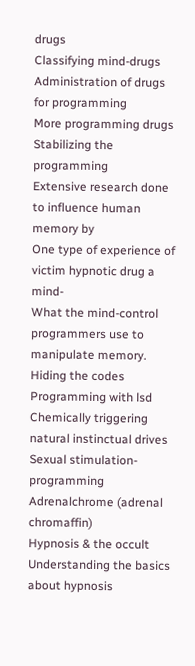drugs
Classifying mind-drugs
Administration of drugs for programming
More programming drugs
Stabilizing the programming
Extensive research done to influence human memory by
One type of experience of victim hypnotic drug a mind-
What the mind-control programmers use to manipulate memory.
Hiding the codes
Programming with lsd
Chemically triggering natural instinctual drives
Sexual stimulation-programming
Adrenalchrome (adrenal chromaffin)
Hypnosis & the occult
Understanding the basics about hypnosis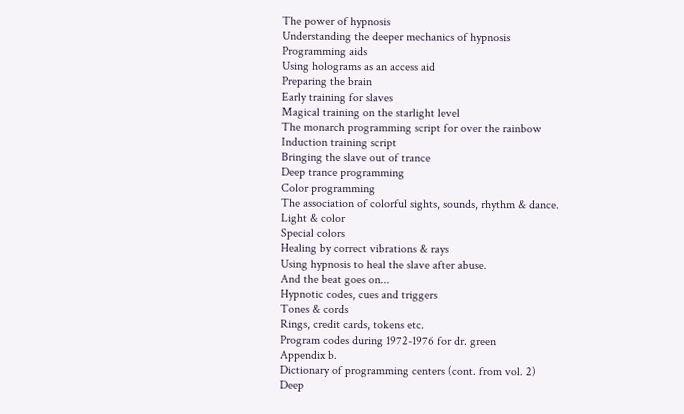The power of hypnosis
Understanding the deeper mechanics of hypnosis
Programming aids
Using holograms as an access aid
Preparing the brain
Early training for slaves
Magical training on the starlight level
The monarch programming script for over the rainbow
Induction training script
Bringing the slave out of trance
Deep trance programming
Color programming
The association of colorful sights, sounds, rhythm & dance.
Light & color
Special colors
Healing by correct vibrations & rays
Using hypnosis to heal the slave after abuse.
And the beat goes on...
Hypnotic codes, cues and triggers
Tones & cords
Rings, credit cards, tokens etc.
Program codes during 1972-1976 for dr. green
Appendix b.
Dictionary of programming centers (cont. from vol. 2)
Deep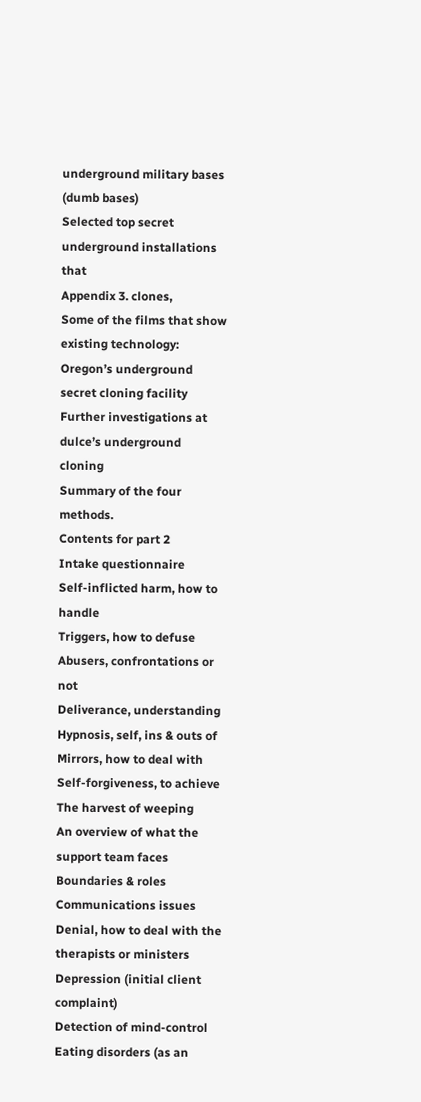underground military bases (dumb bases)
Selected top secret underground installations that
Appendix 3. clones,
Some of the films that show existing technology:
Oregon’s underground secret cloning facility
Further investigations at dulce’s underground cloning
Summary of the four methods.
Contents for part 2
Intake questionnaire
Self-inflicted harm, how to handle
Triggers, how to defuse
Abusers, confrontations or not
Deliverance, understanding
Hypnosis, self, ins & outs of
Mirrors, how to deal with
Self-forgiveness, to achieve
The harvest of weeping
An overview of what the support team faces
Boundaries & roles
Communications issues
Denial, how to deal with the therapists or ministers
Depression (initial client complaint)
Detection of mind-control
Eating disorders (as an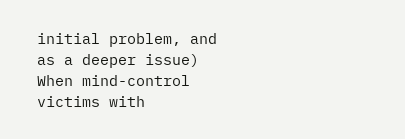initial problem, and as a deeper issue)
When mind-control victims with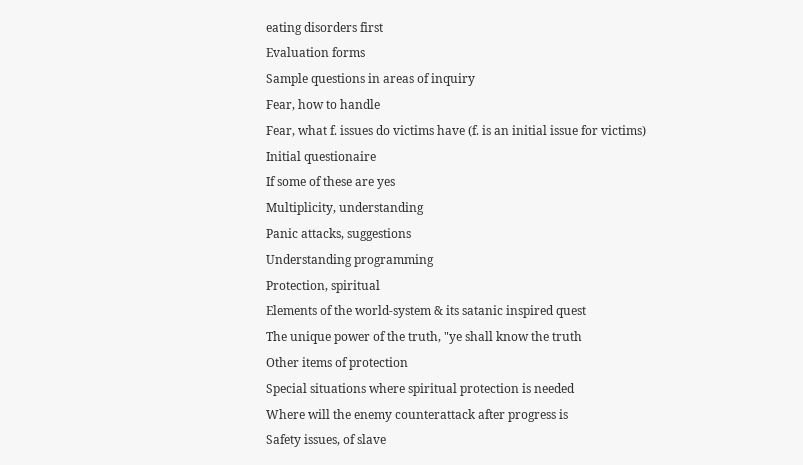eating disorders first
Evaluation forms
Sample questions in areas of inquiry
Fear, how to handle
Fear, what f. issues do victims have (f. is an initial issue for victims)
Initial questionaire
If some of these are yes
Multiplicity, understanding
Panic attacks, suggestions
Understanding programming
Protection, spiritual
Elements of the world-system & its satanic inspired quest
The unique power of the truth, "ye shall know the truth
Other items of protection
Special situations where spiritual protection is needed
Where will the enemy counterattack after progress is
Safety issues, of slave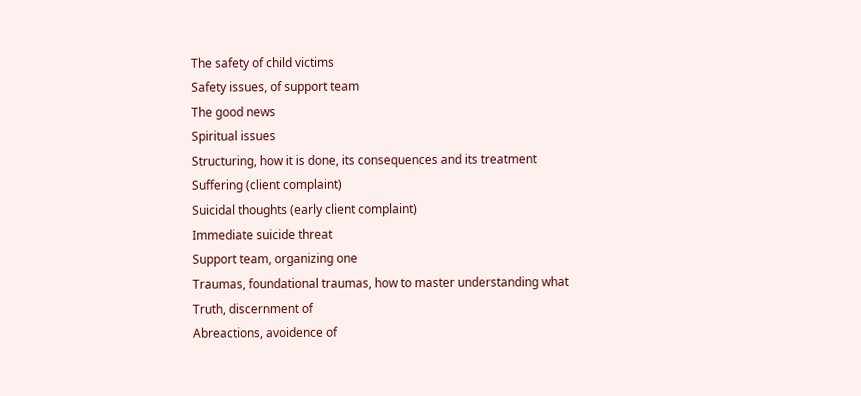The safety of child victims
Safety issues, of support team
The good news
Spiritual issues
Structuring, how it is done, its consequences and its treatment
Suffering (client complaint)
Suicidal thoughts (early client complaint)
Immediate suicide threat
Support team, organizing one
Traumas, foundational traumas, how to master understanding what
Truth, discernment of
Abreactions, avoidence of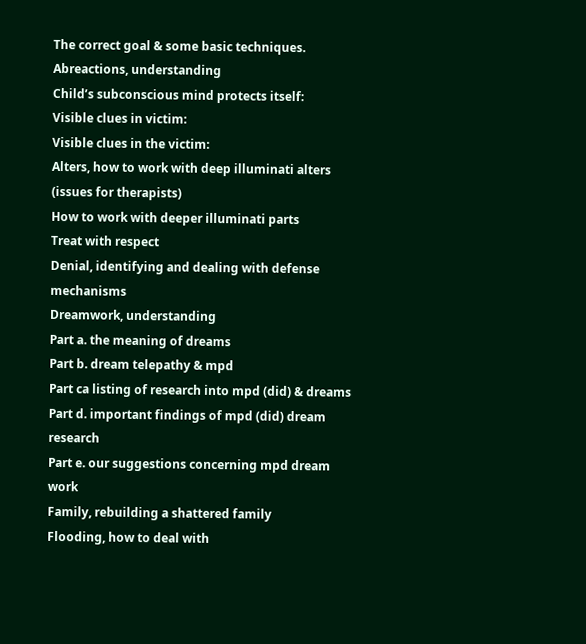The correct goal & some basic techniques.
Abreactions, understanding
Child’s subconscious mind protects itself:
Visible clues in victim:
Visible clues in the victim:
Alters, how to work with deep illuminati alters (issues for therapists)
How to work with deeper illuminati parts
Treat with respect
Denial, identifying and dealing with defense mechanisms
Dreamwork, understanding
Part a. the meaning of dreams
Part b. dream telepathy & mpd
Part ca listing of research into mpd (did) & dreams
Part d. important findings of mpd (did) dream research
Part e. our suggestions concerning mpd dream work
Family, rebuilding a shattered family
Flooding, how to deal with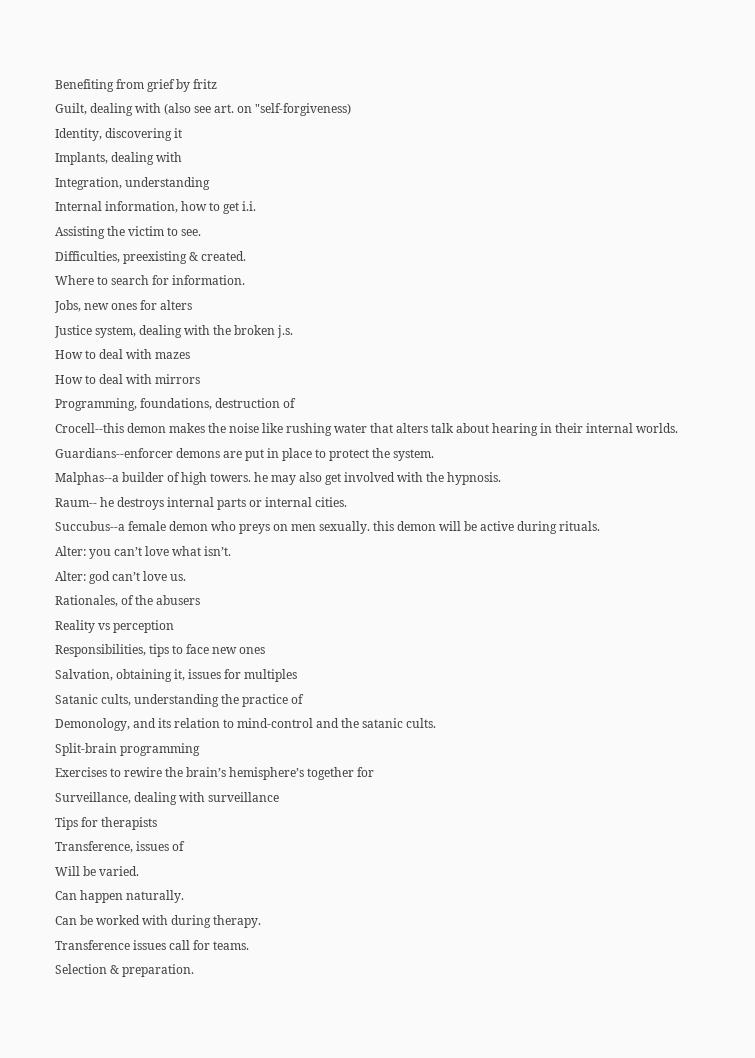Benefiting from grief by fritz
Guilt, dealing with (also see art. on "self-forgiveness)
Identity, discovering it
Implants, dealing with
Integration, understanding
Internal information, how to get i.i.
Assisting the victim to see.
Difficulties, preexisting & created.
Where to search for information.
Jobs, new ones for alters
Justice system, dealing with the broken j.s.
How to deal with mazes
How to deal with mirrors
Programming, foundations, destruction of
Crocell--this demon makes the noise like rushing water that alters talk about hearing in their internal worlds.
Guardians--enforcer demons are put in place to protect the system.
Malphas--a builder of high towers. he may also get involved with the hypnosis.
Raum-- he destroys internal parts or internal cities.
Succubus--a female demon who preys on men sexually. this demon will be active during rituals.
Alter: you can’t love what isn’t.
Alter: god can’t love us.
Rationales, of the abusers
Reality vs perception
Responsibilities, tips to face new ones
Salvation, obtaining it, issues for multiples
Satanic cults, understanding the practice of
Demonology, and its relation to mind-control and the satanic cults.
Split-brain programming
Exercises to rewire the brain’s hemisphere’s together for
Surveillance, dealing with surveillance
Tips for therapists
Transference, issues of
Will be varied.
Can happen naturally.
Can be worked with during therapy.
Transference issues call for teams.
Selection & preparation.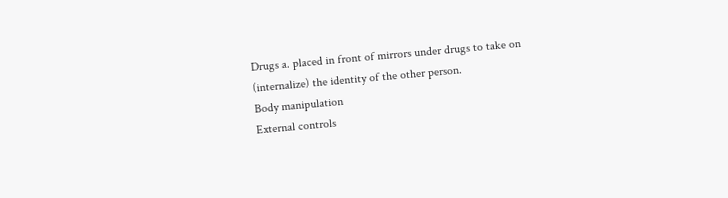Drugs a. placed in front of mirrors under drugs to take on (internalize) the identity of the other person.
Body manipulation
External controls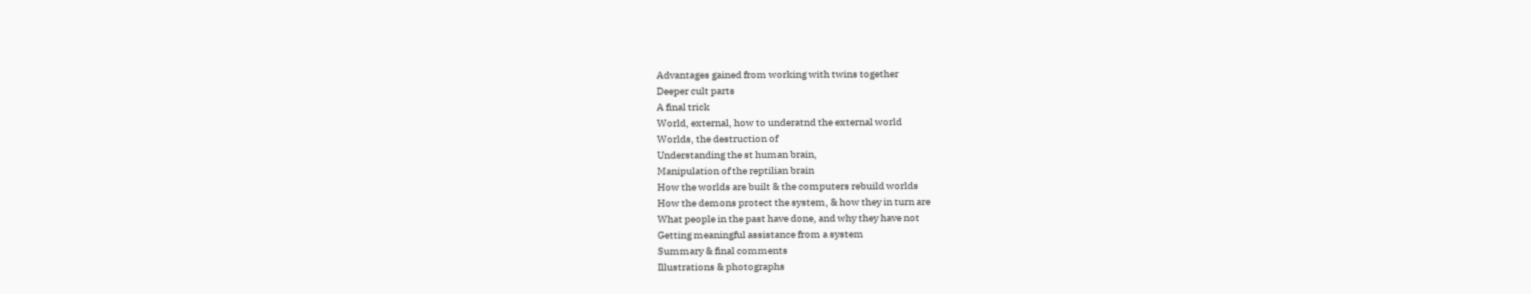Advantages gained from working with twins together
Deeper cult parts
A final trick
World, external, how to underatnd the external world
Worlds, the destruction of
Understanding the st human brain,
Manipulation of the reptilian brain
How the worlds are built & the computers rebuild worlds
How the demons protect the system, & how they in turn are
What people in the past have done, and why they have not
Getting meaningful assistance from a system
Summary & final comments
Illustrations & photographs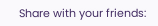Share with your friends: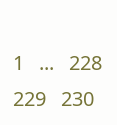1   ...   228   229   230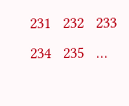231   232   233   234   235   ...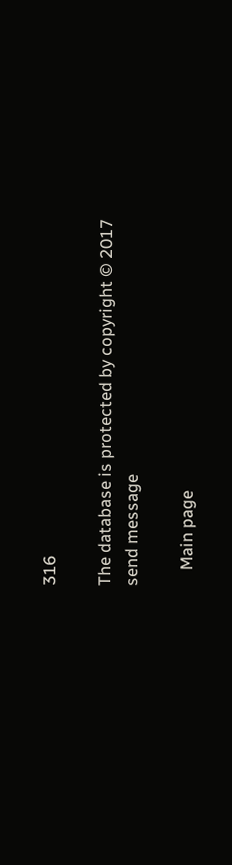316

The database is protected by copyright © 2017
send message

    Main page